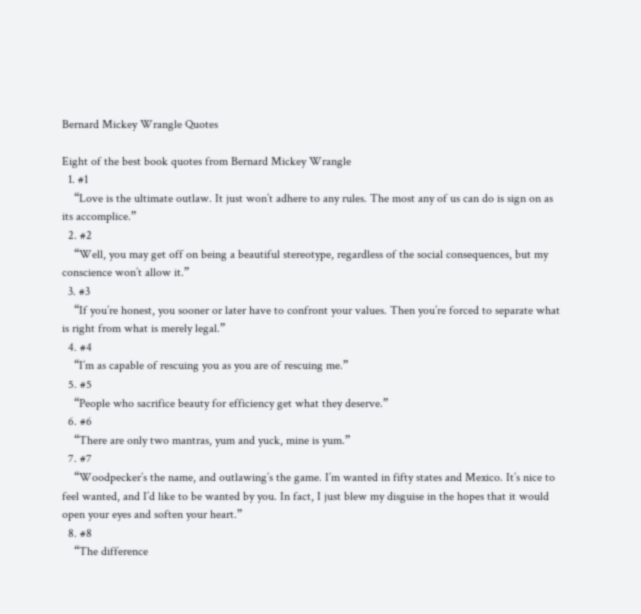Bernard Mickey Wrangle Quotes

Eight of the best book quotes from Bernard Mickey Wrangle
  1. #1
    “Love is the ultimate outlaw. It just won’t adhere to any rules. The most any of us can do is sign on as its accomplice.”
  2. #2
    “Well, you may get off on being a beautiful stereotype, regardless of the social consequences, but my conscience won’t allow it.”
  3. #3
    “If you’re honest, you sooner or later have to confront your values. Then you’re forced to separate what is right from what is merely legal.”
  4. #4
    “I’m as capable of rescuing you as you are of rescuing me.”
  5. #5
    “People who sacrifice beauty for efficiency get what they deserve.”
  6. #6
    “There are only two mantras, yum and yuck, mine is yum.”
  7. #7
    “Woodpecker’s the name, and outlawing’s the game. I’m wanted in fifty states and Mexico. It’s nice to feel wanted, and I’d like to be wanted by you. In fact, I just blew my disguise in the hopes that it would open your eyes and soften your heart.”
  8. #8
    “The difference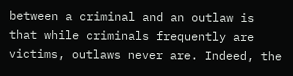between a criminal and an outlaw is that while criminals frequently are victims, outlaws never are. Indeed, the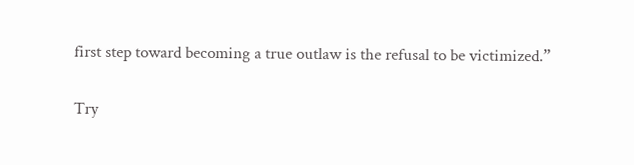first step toward becoming a true outlaw is the refusal to be victimized.”

Try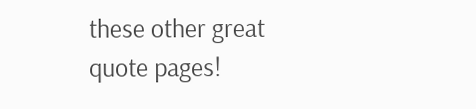these other great quote pages!